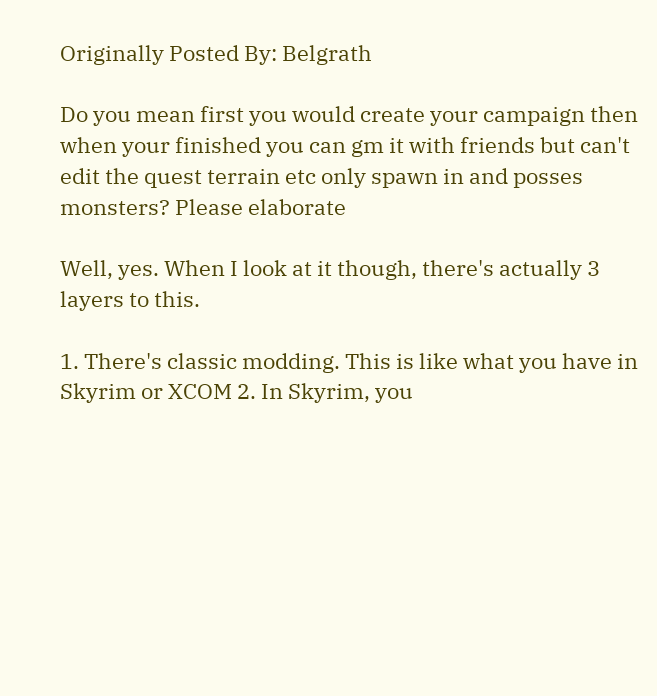Originally Posted By: Belgrath

Do you mean first you would create your campaign then when your finished you can gm it with friends but can't edit the quest terrain etc only spawn in and posses monsters? Please elaborate

Well, yes. When I look at it though, there's actually 3 layers to this.

1. There's classic modding. This is like what you have in Skyrim or XCOM 2. In Skyrim, you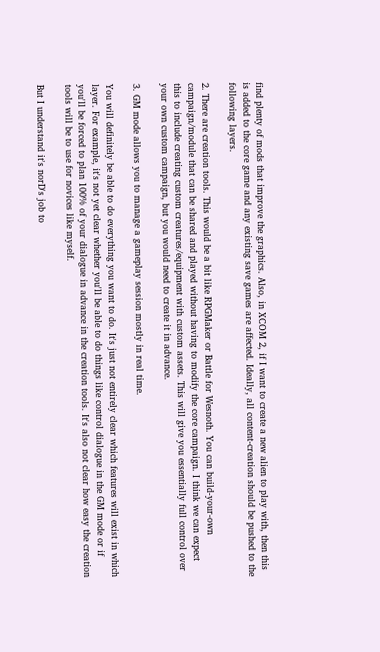find plenty of mods that improve the graphics. Also, in XCOM 2, if I want to create a new alien to play with, then this is added to the core game and any existing save games are affected. Ideally, all content-creation should be pushed to the following layers.

2. There are creation tools. This would be a bit like RPGMaker or Battle for Wesnoth. You can build-your-own campaign/module that can be shared and played without having to modify the core campaign. I think we can expect this to include creating custom creatures/equipment with custom assets. This will give you essentially full control over your own custom campaign, but you would need to create it in advance.

3. GM mode allows you to manage a gameplay session mostly in real time.

You will definitely be able to do everything you want to do. It's just not entirely clear which features will exist in which layer. For example, it's not yet clear whether you'll be able to do things like control dialogue in the GM mode or if you'll be forced to plan 100% of your dialogue in advance in the creation tools. It's also not clear how easy the creation tools will be to use for novices like myself.

But I understand it's norD's job to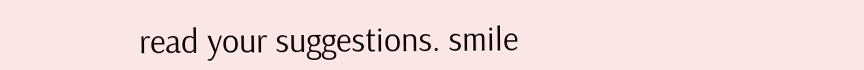read your suggestions. smile